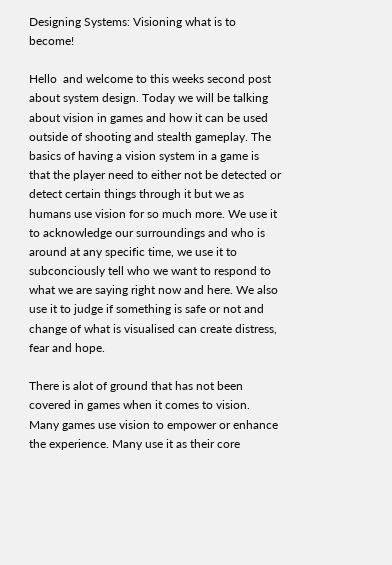Designing Systems: Visioning what is to become!

Hello  and welcome to this weeks second post about system design. Today we will be talking about vision in games and how it can be used outside of shooting and stealth gameplay. The basics of having a vision system in a game is that the player need to either not be detected or detect certain things through it but we as humans use vision for so much more. We use it to acknowledge our surroundings and who is around at any specific time, we use it to subconciously tell who we want to respond to what we are saying right now and here. We also use it to judge if something is safe or not and change of what is visualised can create distress, fear and hope.

There is alot of ground that has not been covered in games when it comes to vision. Many games use vision to empower or enhance the experience. Many use it as their core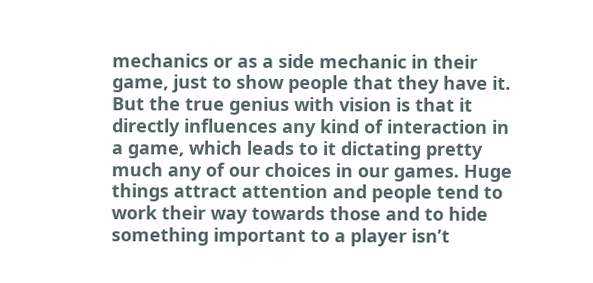mechanics or as a side mechanic in their game, just to show people that they have it. But the true genius with vision is that it directly influences any kind of interaction in a game, which leads to it dictating pretty much any of our choices in our games. Huge things attract attention and people tend to work their way towards those and to hide something important to a player isn’t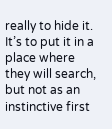really to hide it. It’s to put it in a place where they will search, but not as an instinctive first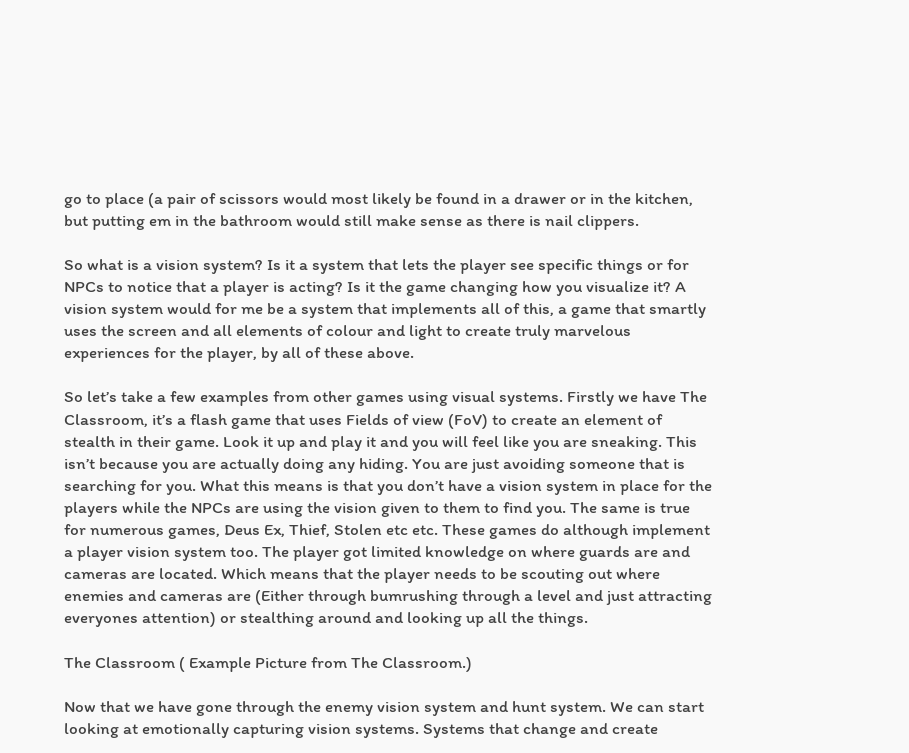go to place (a pair of scissors would most likely be found in a drawer or in the kitchen, but putting em in the bathroom would still make sense as there is nail clippers.

So what is a vision system? Is it a system that lets the player see specific things or for NPCs to notice that a player is acting? Is it the game changing how you visualize it? A vision system would for me be a system that implements all of this, a game that smartly uses the screen and all elements of colour and light to create truly marvelous experiences for the player, by all of these above.

So let’s take a few examples from other games using visual systems. Firstly we have The Classroom, it’s a flash game that uses Fields of view (FoV) to create an element of stealth in their game. Look it up and play it and you will feel like you are sneaking. This isn’t because you are actually doing any hiding. You are just avoiding someone that is searching for you. What this means is that you don’t have a vision system in place for the players while the NPCs are using the vision given to them to find you. The same is true for numerous games, Deus Ex, Thief, Stolen etc etc. These games do although implement a player vision system too. The player got limited knowledge on where guards are and cameras are located. Which means that the player needs to be scouting out where enemies and cameras are (Either through bumrushing through a level and just attracting everyones attention) or stealthing around and looking up all the things.

The Classroom ( Example Picture from The Classroom.)

Now that we have gone through the enemy vision system and hunt system. We can start looking at emotionally capturing vision systems. Systems that change and create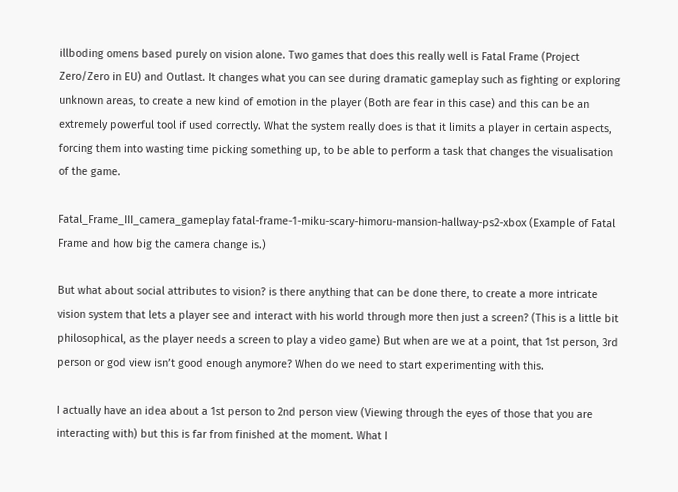illboding omens based purely on vision alone. Two games that does this really well is Fatal Frame (Project Zero/Zero in EU) and Outlast. It changes what you can see during dramatic gameplay such as fighting or exploring unknown areas, to create a new kind of emotion in the player (Both are fear in this case) and this can be an extremely powerful tool if used correctly. What the system really does is that it limits a player in certain aspects, forcing them into wasting time picking something up, to be able to perform a task that changes the visualisation of the game.

Fatal_Frame_III_camera_gameplay fatal-frame-1-miku-scary-himoru-mansion-hallway-ps2-xbox (Example of Fatal Frame and how big the camera change is.)

But what about social attributes to vision? is there anything that can be done there, to create a more intricate vision system that lets a player see and interact with his world through more then just a screen? (This is a little bit philosophical, as the player needs a screen to play a video game) But when are we at a point, that 1st person, 3rd person or god view isn’t good enough anymore? When do we need to start experimenting with this.

I actually have an idea about a 1st person to 2nd person view (Viewing through the eyes of those that you are interacting with) but this is far from finished at the moment. What I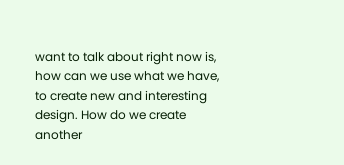want to talk about right now is, how can we use what we have, to create new and interesting design. How do we create another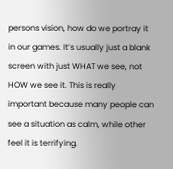persons vision, how do we portray it in our games. It’s usually just a blank screen with just WHAT we see, not HOW we see it. This is really important because many people can see a situation as calm, while other feel it is terrifying.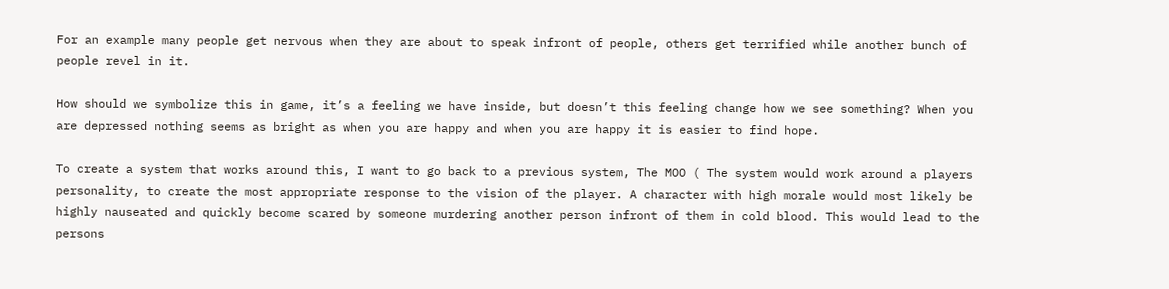For an example many people get nervous when they are about to speak infront of people, others get terrified while another bunch of people revel in it.

How should we symbolize this in game, it’s a feeling we have inside, but doesn’t this feeling change how we see something? When you are depressed nothing seems as bright as when you are happy and when you are happy it is easier to find hope.

To create a system that works around this, I want to go back to a previous system, The MOO ( The system would work around a players personality, to create the most appropriate response to the vision of the player. A character with high morale would most likely be highly nauseated and quickly become scared by someone murdering another person infront of them in cold blood. This would lead to the persons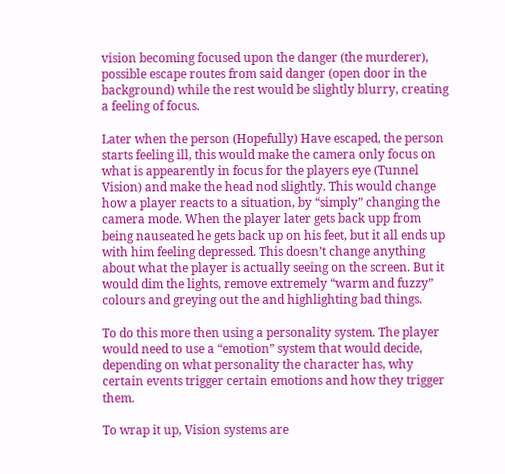vision becoming focused upon the danger (the murderer), possible escape routes from said danger (open door in the background) while the rest would be slightly blurry, creating a feeling of focus.

Later when the person (Hopefully) Have escaped, the person starts feeling ill, this would make the camera only focus on what is appearently in focus for the players eye (Tunnel Vision) and make the head nod slightly. This would change how a player reacts to a situation, by “simply” changing the camera mode. When the player later gets back upp from being nauseated he gets back up on his feet, but it all ends up with him feeling depressed. This doesn’t change anything about what the player is actually seeing on the screen. But it would dim the lights, remove extremely “warm and fuzzy” colours and greying out the and highlighting bad things.

To do this more then using a personality system. The player would need to use a “emotion” system that would decide, depending on what personality the character has, why certain events trigger certain emotions and how they trigger them.

To wrap it up, Vision systems are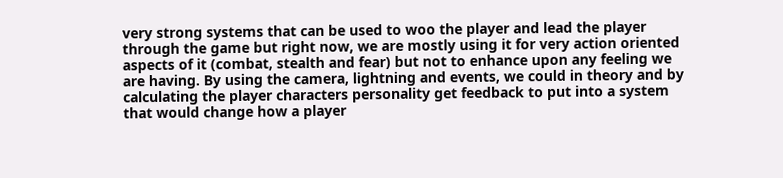very strong systems that can be used to woo the player and lead the player through the game but right now, we are mostly using it for very action oriented aspects of it (combat, stealth and fear) but not to enhance upon any feeling we are having. By using the camera, lightning and events, we could in theory and by calculating the player characters personality get feedback to put into a system that would change how a player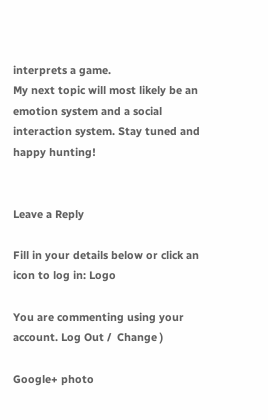interprets a game.
My next topic will most likely be an emotion system and a social interaction system. Stay tuned and happy hunting!


Leave a Reply

Fill in your details below or click an icon to log in: Logo

You are commenting using your account. Log Out /  Change )

Google+ photo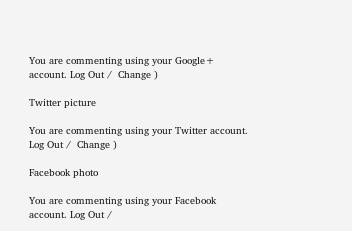You are commenting using your Google+ account. Log Out /  Change )

Twitter picture

You are commenting using your Twitter account. Log Out /  Change )

Facebook photo

You are commenting using your Facebook account. Log Out /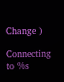Change )

Connecting to %s